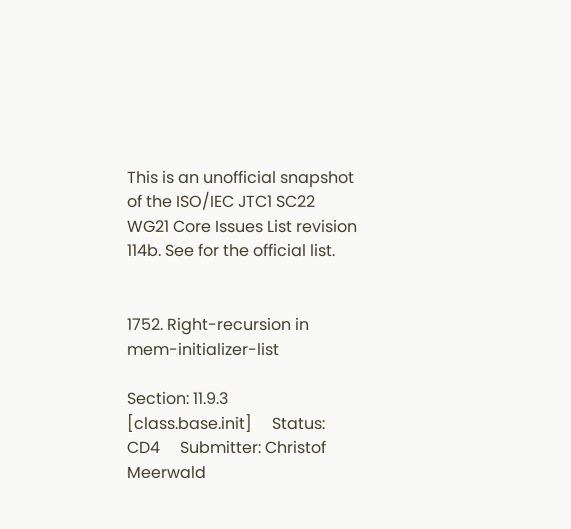This is an unofficial snapshot of the ISO/IEC JTC1 SC22 WG21 Core Issues List revision 114b. See for the official list.


1752. Right-recursion in mem-initializer-list

Section: 11.9.3  [class.base.init]     Status: CD4     Submitter: Christof Meerwald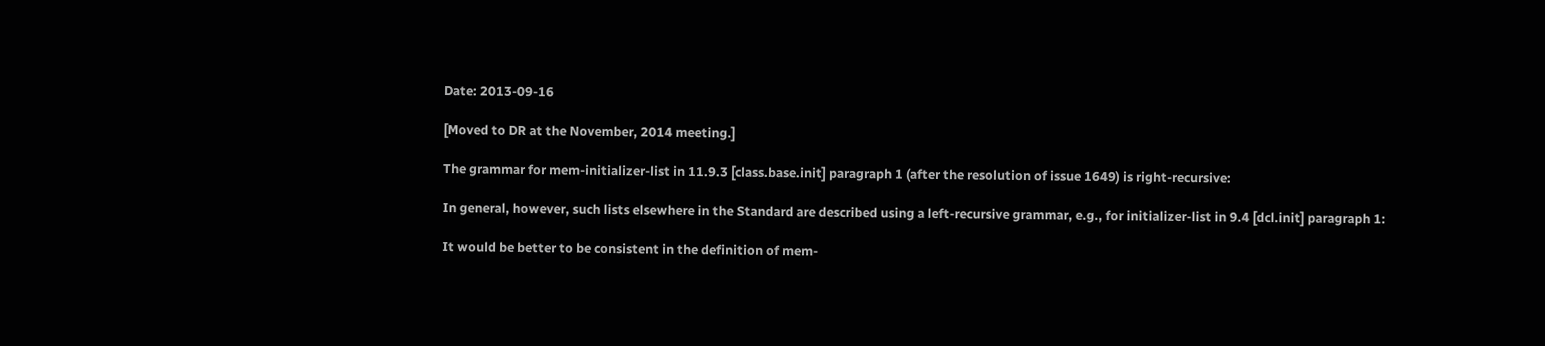Date: 2013-09-16

[Moved to DR at the November, 2014 meeting.]

The grammar for mem-initializer-list in 11.9.3 [class.base.init] paragraph 1 (after the resolution of issue 1649) is right-recursive:

In general, however, such lists elsewhere in the Standard are described using a left-recursive grammar, e.g., for initializer-list in 9.4 [dcl.init] paragraph 1:

It would be better to be consistent in the definition of mem-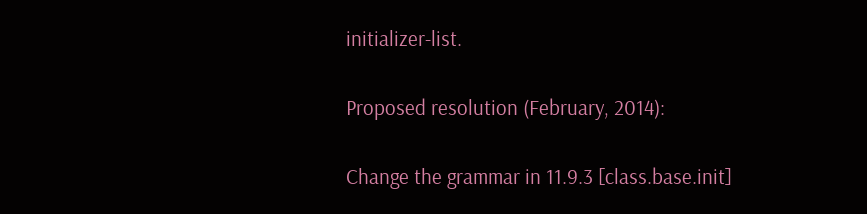initializer-list.

Proposed resolution (February, 2014):

Change the grammar in 11.9.3 [class.base.init]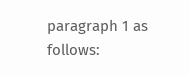paragraph 1 as follows: